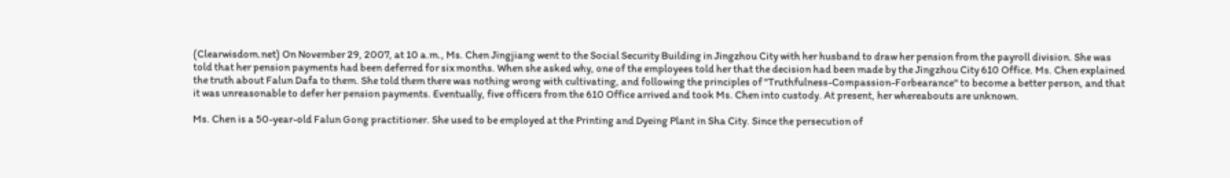(Clearwisdom.net) On November 29, 2007, at 10 a.m., Ms. Chen Jingjiang went to the Social Security Building in Jingzhou City with her husband to draw her pension from the payroll division. She was told that her pension payments had been deferred for six months. When she asked why, one of the employees told her that the decision had been made by the Jingzhou City 610 Office. Ms. Chen explained the truth about Falun Dafa to them. She told them there was nothing wrong with cultivating, and following the principles of "Truthfulness-Compassion-Forbearance" to become a better person, and that it was unreasonable to defer her pension payments. Eventually, five officers from the 610 Office arrived and took Ms. Chen into custody. At present, her whereabouts are unknown.

Ms. Chen is a 50-year-old Falun Gong practitioner. She used to be employed at the Printing and Dyeing Plant in Sha City. Since the persecution of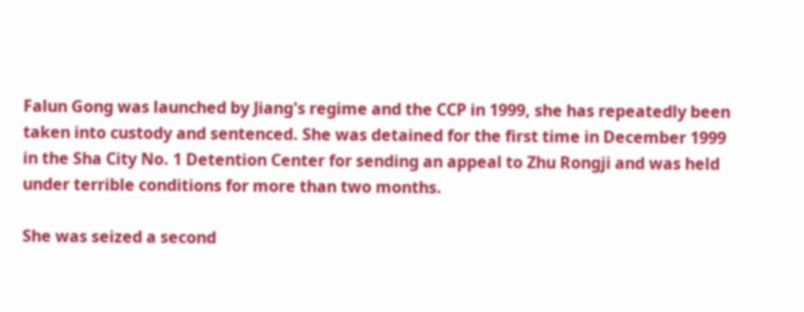Falun Gong was launched by Jiang's regime and the CCP in 1999, she has repeatedly been taken into custody and sentenced. She was detained for the first time in December 1999 in the Sha City No. 1 Detention Center for sending an appeal to Zhu Rongji and was held under terrible conditions for more than two months.

She was seized a second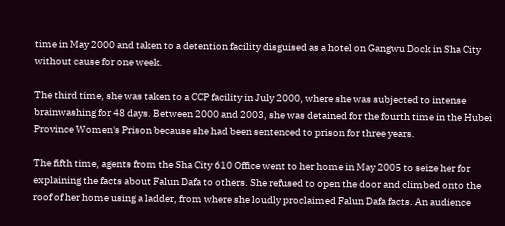time in May 2000 and taken to a detention facility disguised as a hotel on Gangwu Dock in Sha City without cause for one week.

The third time, she was taken to a CCP facility in July 2000, where she was subjected to intense brainwashing for 48 days. Between 2000 and 2003, she was detained for the fourth time in the Hubei Province Women's Prison because she had been sentenced to prison for three years.

The fifth time, agents from the Sha City 610 Office went to her home in May 2005 to seize her for explaining the facts about Falun Dafa to others. She refused to open the door and climbed onto the roof of her home using a ladder, from where she loudly proclaimed Falun Dafa facts. An audience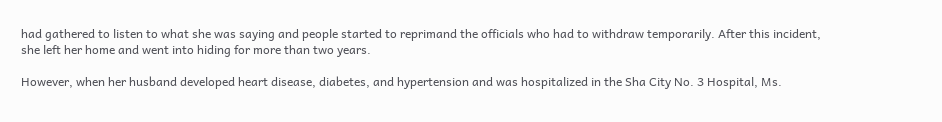had gathered to listen to what she was saying and people started to reprimand the officials who had to withdraw temporarily. After this incident, she left her home and went into hiding for more than two years.

However, when her husband developed heart disease, diabetes, and hypertension and was hospitalized in the Sha City No. 3 Hospital, Ms.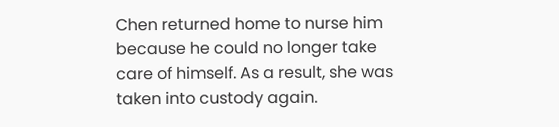Chen returned home to nurse him because he could no longer take care of himself. As a result, she was taken into custody again.